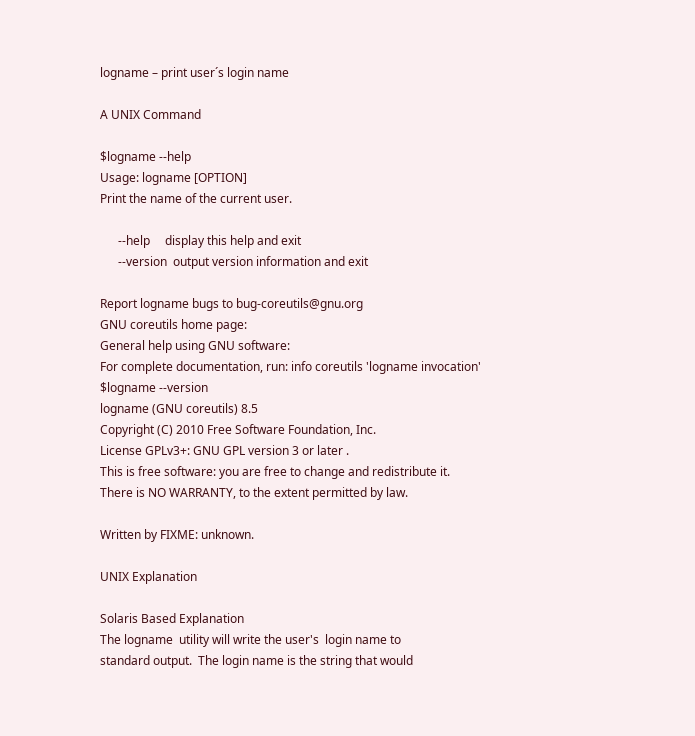logname – print user´s login name

A UNIX Command

$logname --help
Usage: logname [OPTION]
Print the name of the current user.

      --help     display this help and exit
      --version  output version information and exit

Report logname bugs to bug-coreutils@gnu.org
GNU coreutils home page:
General help using GNU software:
For complete documentation, run: info coreutils 'logname invocation'
$logname --version
logname (GNU coreutils) 8.5
Copyright (C) 2010 Free Software Foundation, Inc.
License GPLv3+: GNU GPL version 3 or later .
This is free software: you are free to change and redistribute it.
There is NO WARRANTY, to the extent permitted by law.

Written by FIXME: unknown.

UNIX Explanation

Solaris Based Explanation
The logname  utility will write the user's  login name to
standard output.  The login name is the string that would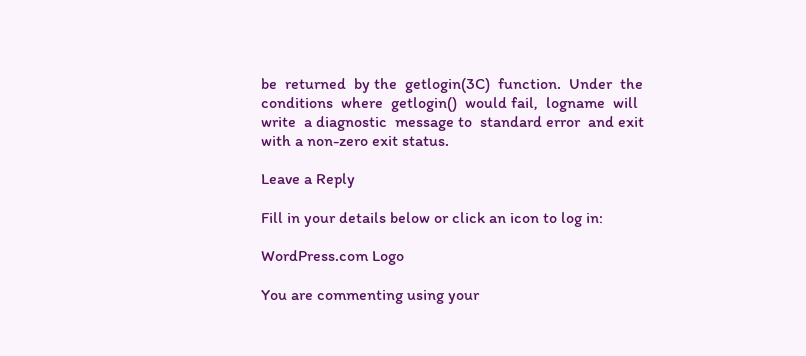be  returned  by the  getlogin(3C)  function.  Under  the
conditions  where  getlogin()  would fail,  logname  will
write  a diagnostic  message to  standard error  and exit
with a non-zero exit status.

Leave a Reply

Fill in your details below or click an icon to log in:

WordPress.com Logo

You are commenting using your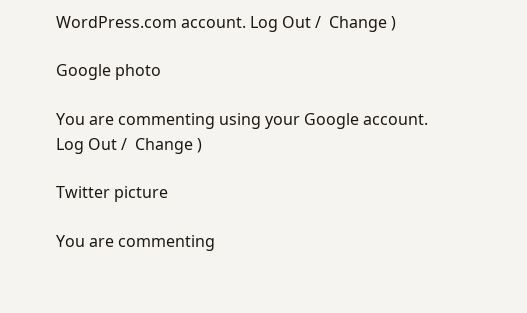WordPress.com account. Log Out /  Change )

Google photo

You are commenting using your Google account. Log Out /  Change )

Twitter picture

You are commenting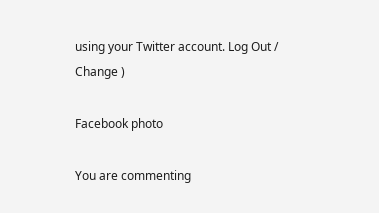using your Twitter account. Log Out /  Change )

Facebook photo

You are commenting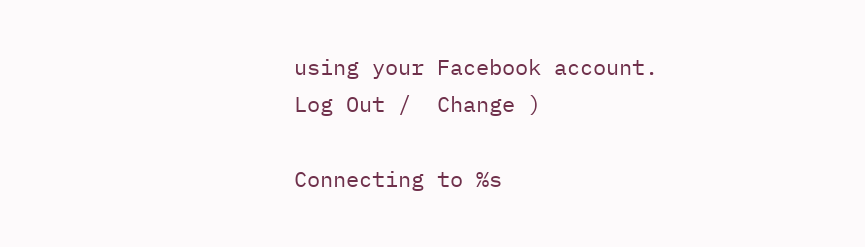using your Facebook account. Log Out /  Change )

Connecting to %s